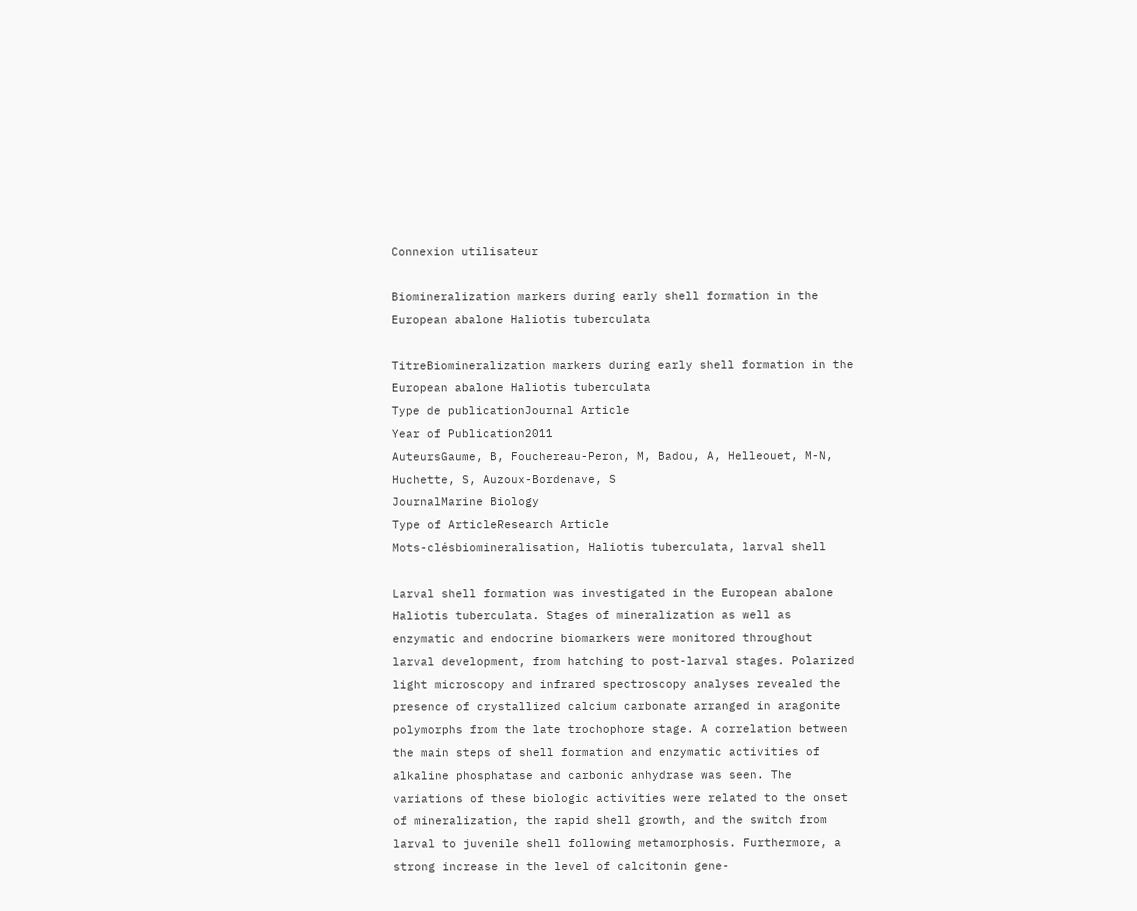Connexion utilisateur

Biomineralization markers during early shell formation in the European abalone Haliotis tuberculata

TitreBiomineralization markers during early shell formation in the European abalone Haliotis tuberculata
Type de publicationJournal Article
Year of Publication2011
AuteursGaume, B, Fouchereau-Peron, M, Badou, A, Helleouet, M-N, Huchette, S, Auzoux-Bordenave, S
JournalMarine Biology
Type of ArticleResearch Article
Mots-clésbiomineralisation, Haliotis tuberculata, larval shell

Larval shell formation was investigated in the European abalone Haliotis tuberculata. Stages of mineralization as well as enzymatic and endocrine biomarkers were monitored throughout larval development, from hatching to post-larval stages. Polarized light microscopy and infrared spectroscopy analyses revealed the presence of crystallized calcium carbonate arranged in aragonite polymorphs from the late trochophore stage. A correlation between the main steps of shell formation and enzymatic activities of alkaline phosphatase and carbonic anhydrase was seen. The variations of these biologic activities were related to the onset of mineralization, the rapid shell growth, and the switch from larval to juvenile shell following metamorphosis. Furthermore, a strong increase in the level of calcitonin gene-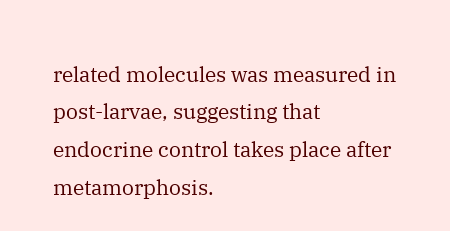related molecules was measured in post-larvae, suggesting that endocrine control takes place after metamorphosis.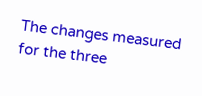The changes measured for the three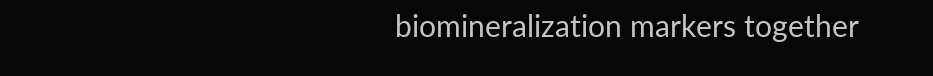biomineralization markers together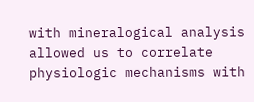with mineralogical analysis allowed us to correlate physiologic mechanisms with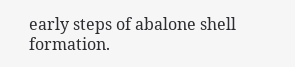early steps of abalone shell formation.